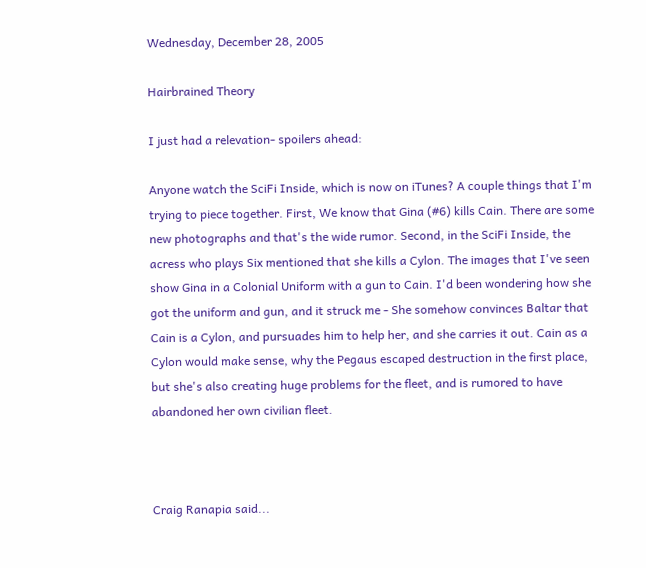Wednesday, December 28, 2005

Hairbrained Theory

I just had a relevation- spoilers ahead:

Anyone watch the SciFi Inside, which is now on iTunes? A couple things that I'm trying to piece together. First, We know that Gina (#6) kills Cain. There are some new photographs and that's the wide rumor. Second, in the SciFi Inside, the acress who plays Six mentioned that she kills a Cylon. The images that I've seen show Gina in a Colonial Uniform with a gun to Cain. I'd been wondering how she got the uniform and gun, and it struck me - She somehow convinces Baltar that Cain is a Cylon, and pursuades him to help her, and she carries it out. Cain as a Cylon would make sense, why the Pegaus escaped destruction in the first place, but she's also creating huge problems for the fleet, and is rumored to have abandoned her own civilian fleet.



Craig Ranapia said...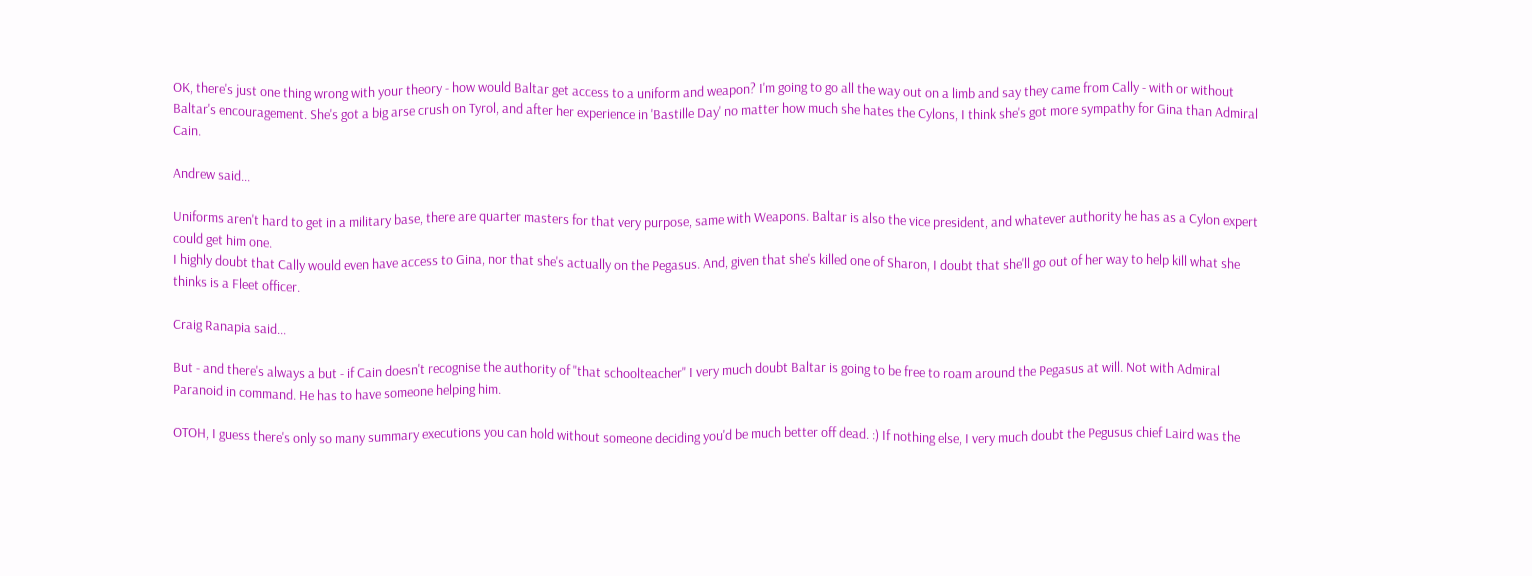OK, there's just one thing wrong with your theory - how would Baltar get access to a uniform and weapon? I'm going to go all the way out on a limb and say they came from Cally - with or without Baltar's encouragement. She's got a big arse crush on Tyrol, and after her experience in 'Bastille Day' no matter how much she hates the Cylons, I think she's got more sympathy for Gina than Admiral Cain.

Andrew said...

Uniforms aren't hard to get in a military base, there are quarter masters for that very purpose, same with Weapons. Baltar is also the vice president, and whatever authority he has as a Cylon expert could get him one.
I highly doubt that Cally would even have access to Gina, nor that she's actually on the Pegasus. And, given that she's killed one of Sharon, I doubt that she'll go out of her way to help kill what she thinks is a Fleet officer.

Craig Ranapia said...

But - and there's always a but - if Cain doesn't recognise the authority of "that schoolteacher" I very much doubt Baltar is going to be free to roam around the Pegasus at will. Not with Admiral Paranoid in command. He has to have someone helping him.

OTOH, I guess there's only so many summary executions you can hold without someone deciding you'd be much better off dead. :) If nothing else, I very much doubt the Pegusus chief Laird was the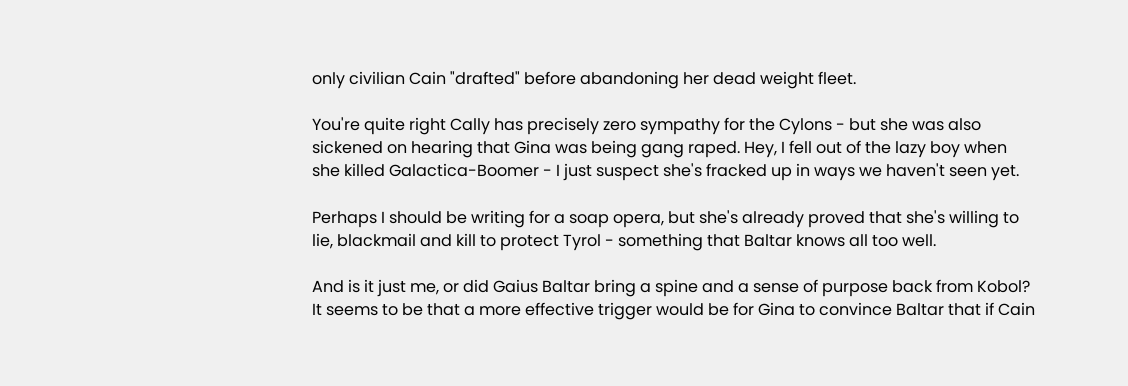only civilian Cain "drafted" before abandoning her dead weight fleet.

You're quite right Cally has precisely zero sympathy for the Cylons - but she was also sickened on hearing that Gina was being gang raped. Hey, I fell out of the lazy boy when she killed Galactica-Boomer - I just suspect she's fracked up in ways we haven't seen yet.

Perhaps I should be writing for a soap opera, but she's already proved that she's willing to lie, blackmail and kill to protect Tyrol - something that Baltar knows all too well.

And is it just me, or did Gaius Baltar bring a spine and a sense of purpose back from Kobol? It seems to be that a more effective trigger would be for Gina to convince Baltar that if Cain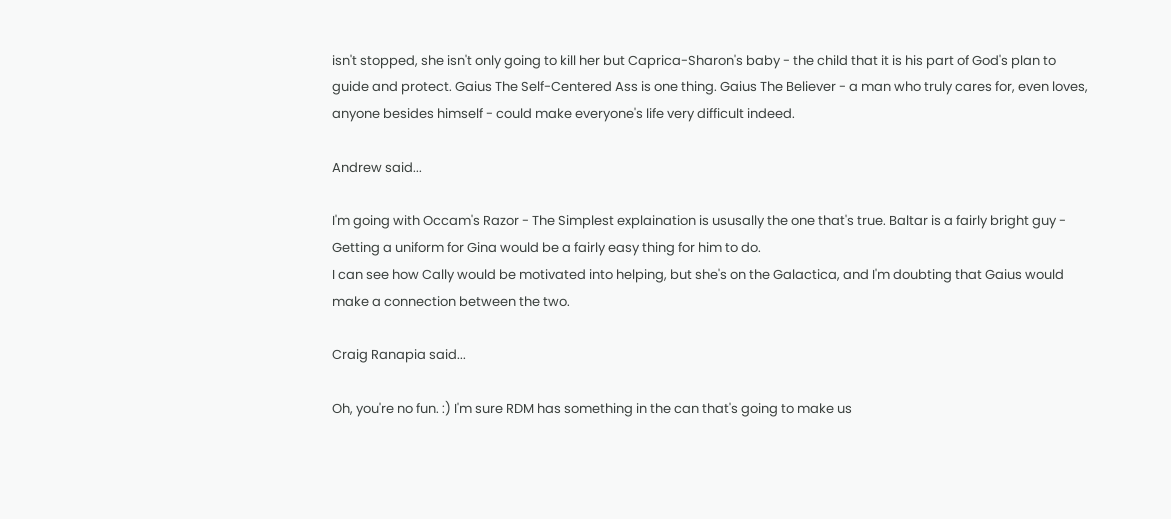isn't stopped, she isn't only going to kill her but Caprica-Sharon's baby - the child that it is his part of God's plan to guide and protect. Gaius The Self-Centered Ass is one thing. Gaius The Believer - a man who truly cares for, even loves, anyone besides himself - could make everyone's life very difficult indeed.

Andrew said...

I'm going with Occam's Razor - The Simplest explaination is ususally the one that's true. Baltar is a fairly bright guy - Getting a uniform for Gina would be a fairly easy thing for him to do.
I can see how Cally would be motivated into helping, but she's on the Galactica, and I'm doubting that Gaius would make a connection between the two.

Craig Ranapia said...

Oh, you're no fun. :) I'm sure RDM has something in the can that's going to make us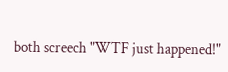both screech "WTF just happened!"